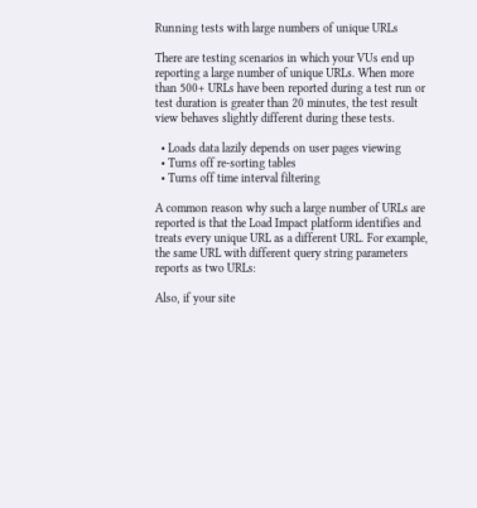Running tests with large numbers of unique URLs

There are testing scenarios in which your VUs end up reporting a large number of unique URLs. When more than 500+ URLs have been reported during a test run or test duration is greater than 20 minutes, the test result view behaves slightly different during these tests.

  • Loads data lazily depends on user pages viewing
  • Turns off re-sorting tables
  • Turns off time interval filtering

A common reason why such a large number of URLs are reported is that the Load Impact platform identifies and treats every unique URL as a different URL. For example, the same URL with different query string parameters reports as two URLs:

Also, if your site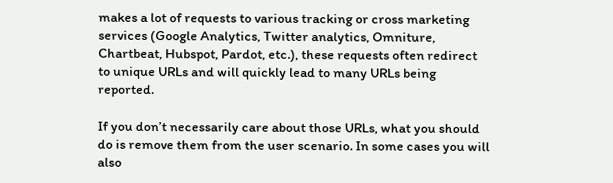makes a lot of requests to various tracking or cross marketing services (Google Analytics, Twitter analytics, Omniture, Chartbeat, Hubspot, Pardot, etc.), these requests often redirect to unique URLs and will quickly lead to many URLs being reported.

If you don’t necessarily care about those URLs, what you should do is remove them from the user scenario. In some cases you will also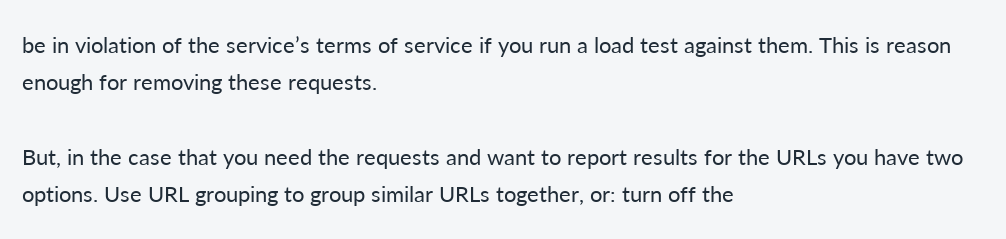be in violation of the service’s terms of service if you run a load test against them. This is reason enough for removing these requests.

But, in the case that you need the requests and want to report results for the URLs you have two options. Use URL grouping to group similar URLs together, or: turn off the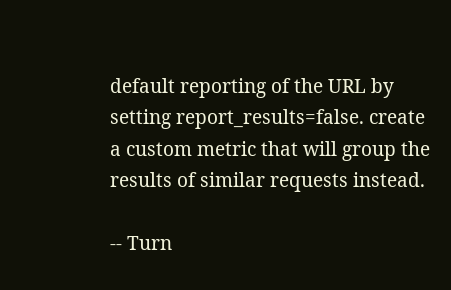default reporting of the URL by setting report_results=false. create a custom metric that will group the results of similar requests instead.

-- Turn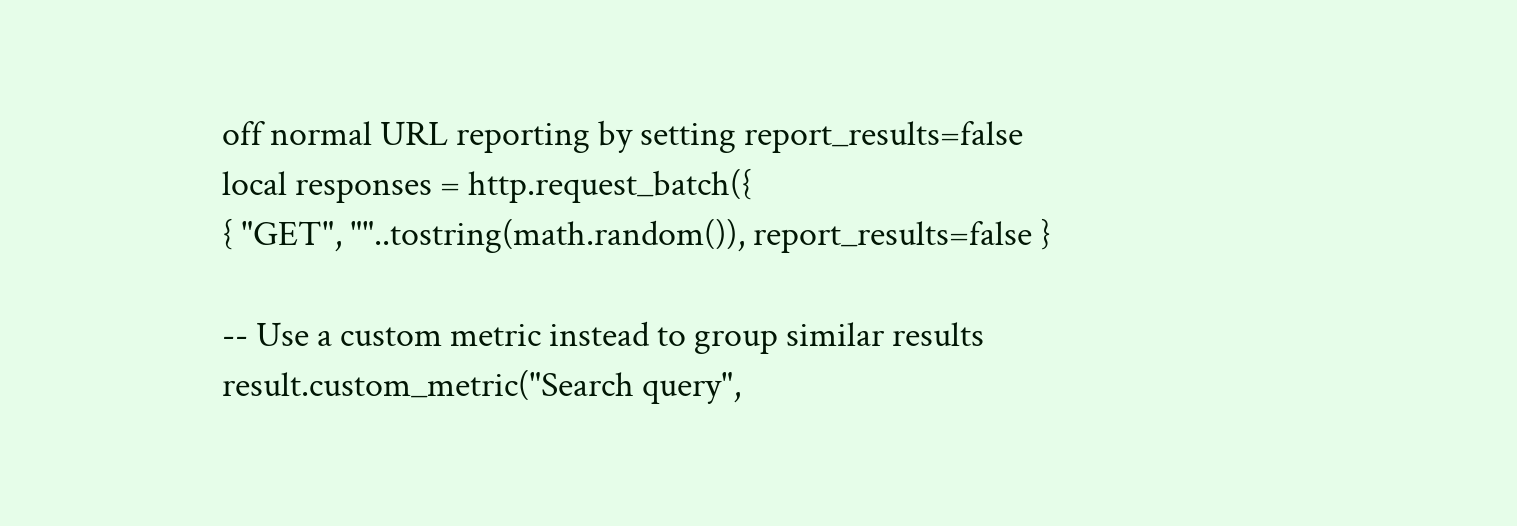off normal URL reporting by setting report_results=false
local responses = http.request_batch({
{ "GET", ""..tostring(math.random()), report_results=false }

-- Use a custom metric instead to group similar results
result.custom_metric("Search query",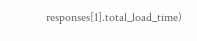responses[1].total_load_time)